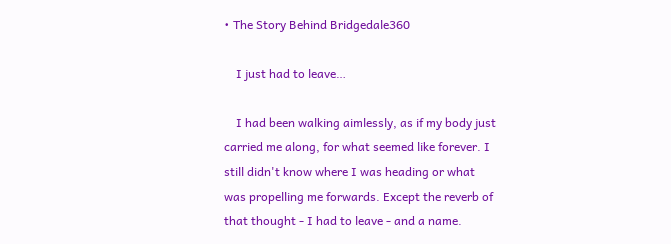• The Story Behind Bridgedale360

    I just had to leave…

    I had been walking aimlessly, as if my body just carried me along, for what seemed like forever. I still didn't know where I was heading or what was propelling me forwards. Except the reverb of that thought - I had to leave - and a name.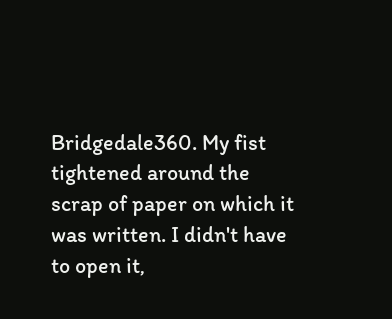Bridgedale360. My fist tightened around the scrap of paper on which it was written. I didn't have to open it,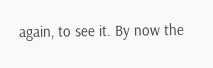again, to see it. By now the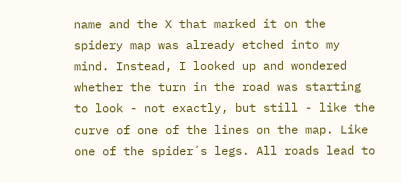name and the X that marked it on the spidery map was already etched into my mind. Instead, I looked up and wondered whether the turn in the road was starting to look - not exactly, but still - like the curve of one of the lines on the map. Like one of the spider´s legs. All roads lead to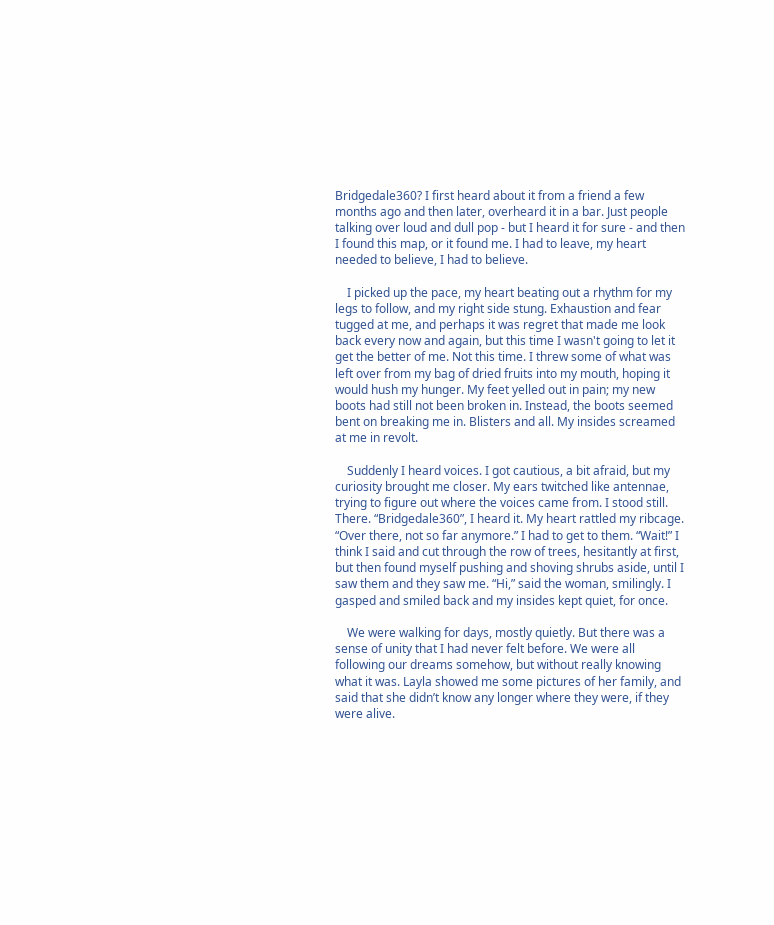Bridgedale360? I first heard about it from a friend a few months ago and then later, overheard it in a bar. Just people talking over loud and dull pop - but I heard it for sure - and then I found this map, or it found me. I had to leave, my heart needed to believe, I had to believe.

    I picked up the pace, my heart beating out a rhythm for my legs to follow, and my right side stung. Exhaustion and fear tugged at me, and perhaps it was regret that made me look back every now and again, but this time I wasn't going to let it get the better of me. Not this time. I threw some of what was left over from my bag of dried fruits into my mouth, hoping it would hush my hunger. My feet yelled out in pain; my new boots had still not been broken in. Instead, the boots seemed bent on breaking me in. Blisters and all. My insides screamed at me in revolt.

    Suddenly I heard voices. I got cautious, a bit afraid, but my curiosity brought me closer. My ears twitched like antennae, trying to figure out where the voices came from. I stood still. There. “Bridgedale360”, I heard it. My heart rattled my ribcage. “Over there, not so far anymore.” I had to get to them. “Wait!” I think I said and cut through the row of trees, hesitantly at first, but then found myself pushing and shoving shrubs aside, until I saw them and they saw me. “Hi,” said the woman, smilingly. I gasped and smiled back and my insides kept quiet, for once.

    We were walking for days, mostly quietly. But there was a sense of unity that I had never felt before. We were all following our dreams somehow, but without really knowing what it was. Layla showed me some pictures of her family, and said that she didn’t know any longer where they were, if they were alive.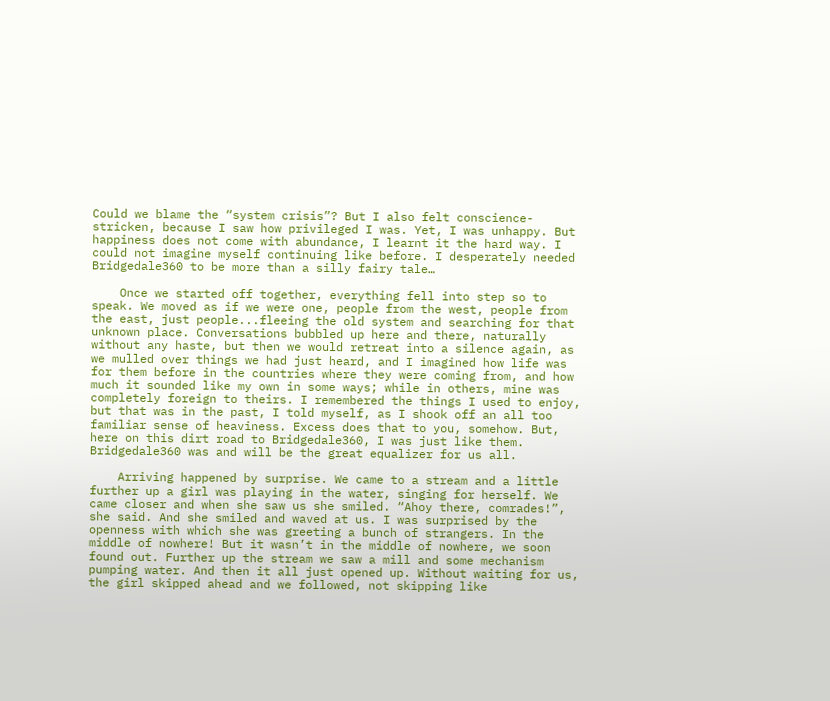Could we blame the “system crisis”? But I also felt conscience-stricken, because I saw how privileged I was. Yet, I was unhappy. But happiness does not come with abundance, I learnt it the hard way. I could not imagine myself continuing like before. I desperately needed Bridgedale360 to be more than a silly fairy tale…

    Once we started off together, everything fell into step so to speak. We moved as if we were one, people from the west, people from the east, just people...fleeing the old system and searching for that unknown place. Conversations bubbled up here and there, naturally without any haste, but then we would retreat into a silence again, as we mulled over things we had just heard, and I imagined how life was for them before in the countries where they were coming from, and how much it sounded like my own in some ways; while in others, mine was completely foreign to theirs. I remembered the things I used to enjoy, but that was in the past, I told myself, as I shook off an all too familiar sense of heaviness. Excess does that to you, somehow. But, here on this dirt road to Bridgedale360, I was just like them. Bridgedale360 was and will be the great equalizer for us all.

    Arriving happened by surprise. We came to a stream and a little further up a girl was playing in the water, singing for herself. We came closer and when she saw us she smiled. “Ahoy there, comrades!”, she said. And she smiled and waved at us. I was surprised by the openness with which she was greeting a bunch of strangers. In the middle of nowhere! But it wasn’t in the middle of nowhere, we soon found out. Further up the stream we saw a mill and some mechanism pumping water. And then it all just opened up. Without waiting for us, the girl skipped ahead and we followed, not skipping like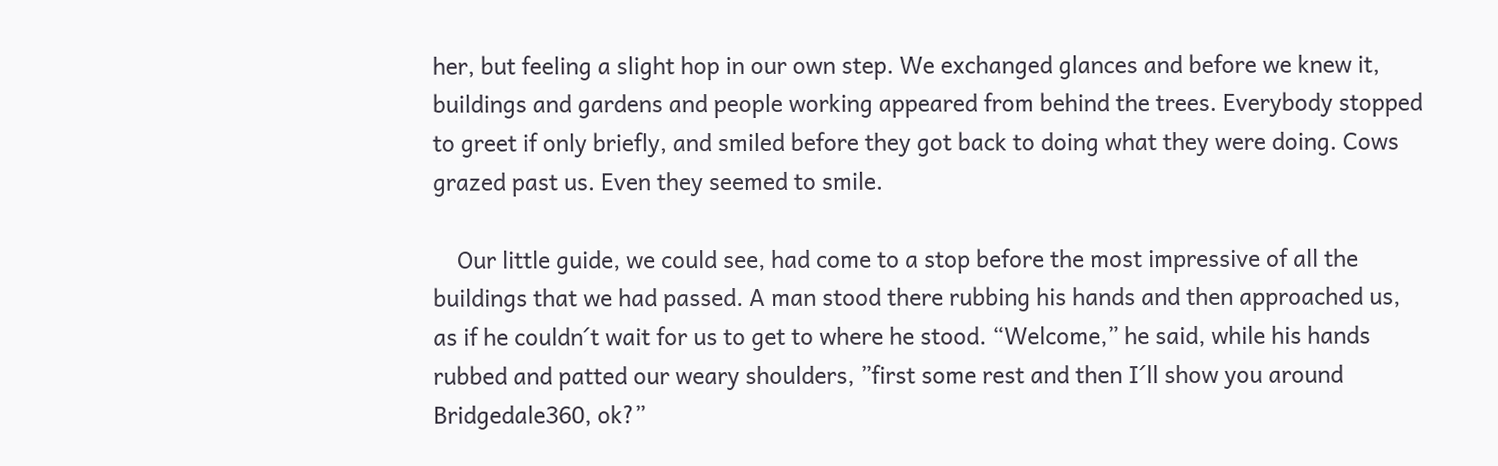her, but feeling a slight hop in our own step. We exchanged glances and before we knew it, buildings and gardens and people working appeared from behind the trees. Everybody stopped to greet if only briefly, and smiled before they got back to doing what they were doing. Cows grazed past us. Even they seemed to smile.

    Our little guide, we could see, had come to a stop before the most impressive of all the buildings that we had passed. A man stood there rubbing his hands and then approached us, as if he couldn´t wait for us to get to where he stood. “Welcome,” he said, while his hands rubbed and patted our weary shoulders, ”first some rest and then I´ll show you around Bridgedale360, ok?”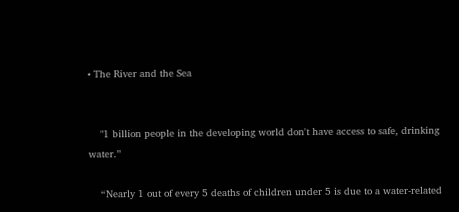• The River and the Sea


    "1 billion people in the developing world don't have access to safe, drinking water.”

    “Nearly 1 out of every 5 deaths of children under 5 is due to a water-related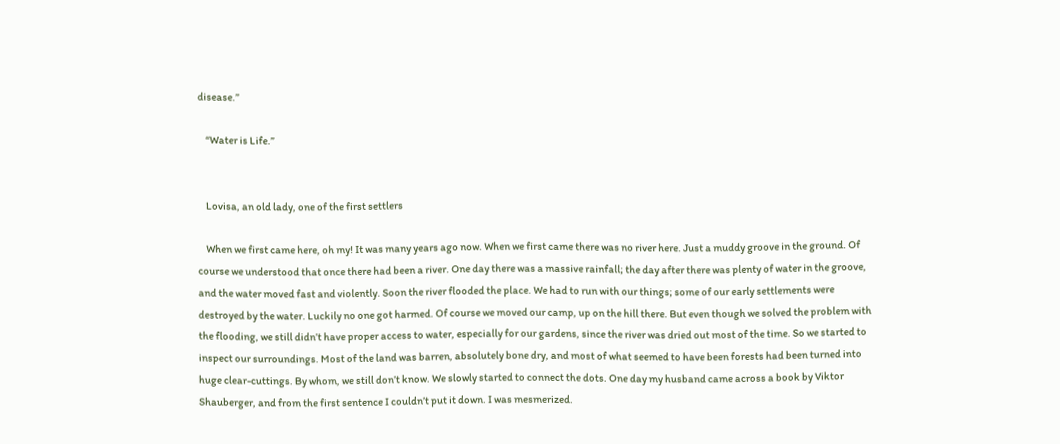disease.”

    “Water is Life.”


    Lovisa, an old lady, one of the first settlers

    When we first came here, oh my! It was many years ago now. When we first came there was no river here. Just a muddy groove in the ground. Of course we understood that once there had been a river. One day there was a massive rainfall; the day after there was plenty of water in the groove, and the water moved fast and violently. Soon the river flooded the place. We had to run with our things; some of our early settlements were destroyed by the water. Luckily no one got harmed. Of course we moved our camp, up on the hill there. But even though we solved the problem with the flooding, we still didn’t have proper access to water, especially for our gardens, since the river was dried out most of the time. So we started to inspect our surroundings. Most of the land was barren, absolutely bone dry, and most of what seemed to have been forests had been turned into huge clear-cuttings. By whom, we still don’t know. We slowly started to connect the dots. One day my husband came across a book by Viktor Shauberger, and from the first sentence I couldn’t put it down. I was mesmerized.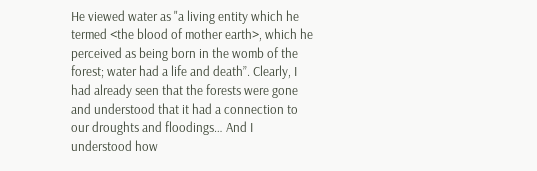He viewed water as "a living entity which he termed <the blood of mother earth>, which he perceived as being born in the womb of the forest; water had a life and death”. Clearly, I had already seen that the forests were gone and understood that it had a connection to our droughts and floodings… And I understood how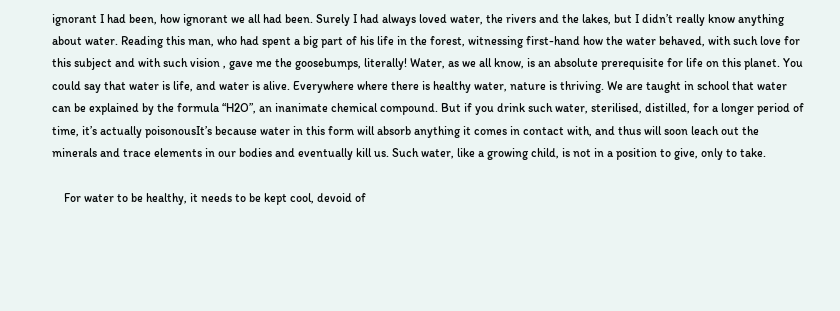ignorant I had been, how ignorant we all had been. Surely I had always loved water, the rivers and the lakes, but I didn’t really know anything about water. Reading this man, who had spent a big part of his life in the forest, witnessing first-hand how the water behaved, with such love for this subject and with such vision , gave me the goosebumps, literally! Water, as we all know, is an absolute prerequisite for life on this planet. You could say that water is life, and water is alive. Everywhere where there is healthy water, nature is thriving. We are taught in school that water can be explained by the formula “H2O”, an inanimate chemical compound. But if you drink such water, sterilised, distilled, for a longer period of time, it’s actually poisonousIt’s because water in this form will absorb anything it comes in contact with, and thus will soon leach out the minerals and trace elements in our bodies and eventually kill us. Such water, like a growing child, is not in a position to give, only to take.

    For water to be healthy, it needs to be kept cool, devoid of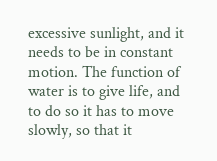excessive sunlight, and it needs to be in constant motion. The function of water is to give life, and to do so it has to move slowly, so that it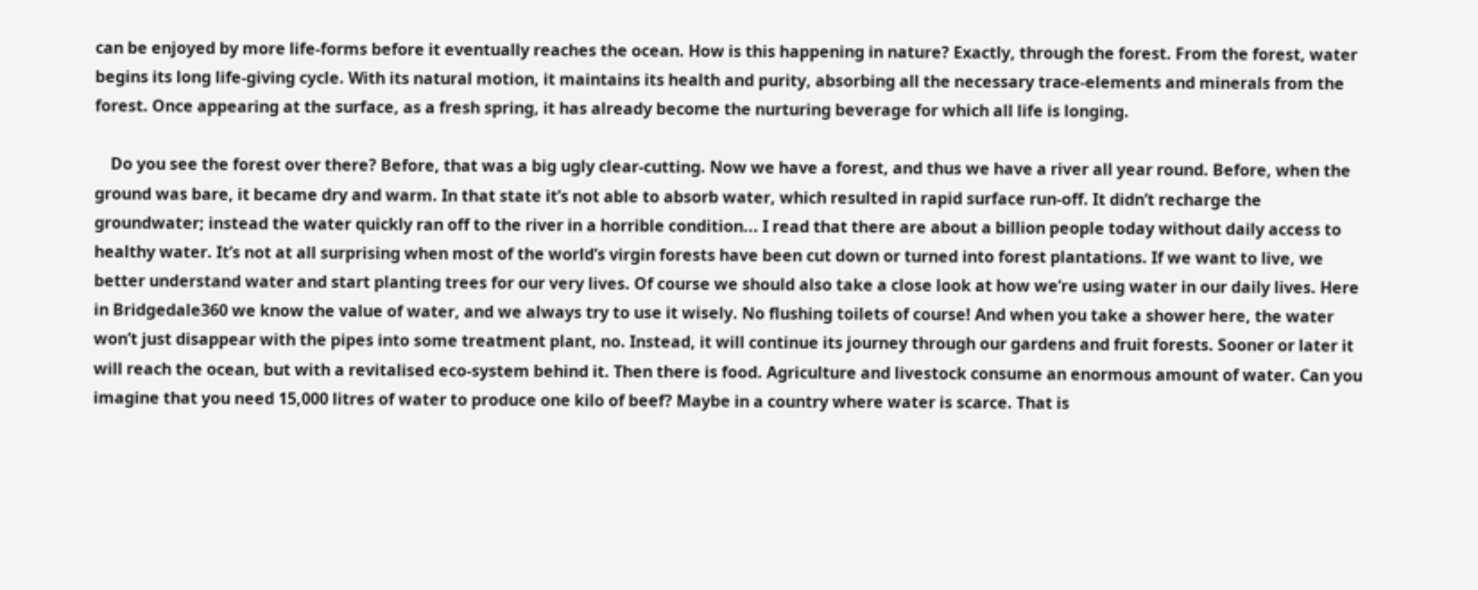can be enjoyed by more life-forms before it eventually reaches the ocean. How is this happening in nature? Exactly, through the forest. From the forest, water begins its long life-giving cycle. With its natural motion, it maintains its health and purity, absorbing all the necessary trace-elements and minerals from the forest. Once appearing at the surface, as a fresh spring, it has already become the nurturing beverage for which all life is longing.

    Do you see the forest over there? Before, that was a big ugly clear-cutting. Now we have a forest, and thus we have a river all year round. Before, when the ground was bare, it became dry and warm. In that state it’s not able to absorb water, which resulted in rapid surface run-off. It didn’t recharge the groundwater; instead the water quickly ran off to the river in a horrible condition... I read that there are about a billion people today without daily access to healthy water. It’s not at all surprising when most of the world’s virgin forests have been cut down or turned into forest plantations. If we want to live, we better understand water and start planting trees for our very lives. Of course we should also take a close look at how we’re using water in our daily lives. Here in Bridgedale360 we know the value of water, and we always try to use it wisely. No flushing toilets of course! And when you take a shower here, the water won’t just disappear with the pipes into some treatment plant, no. Instead, it will continue its journey through our gardens and fruit forests. Sooner or later it will reach the ocean, but with a revitalised eco-system behind it. Then there is food. Agriculture and livestock consume an enormous amount of water. Can you imagine that you need 15,000 litres of water to produce one kilo of beef? Maybe in a country where water is scarce. That is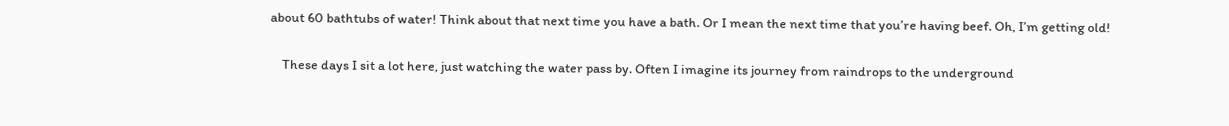about 60 bathtubs of water! Think about that next time you have a bath. Or I mean the next time that you’re having beef. Oh, I’m getting old!

    These days I sit a lot here, just watching the water pass by. Often I imagine its journey from raindrops to the underground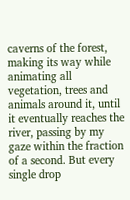caverns of the forest, making its way while animating all vegetation, trees and animals around it, until it eventually reaches the river, passing by my gaze within the fraction of a second. But every single drop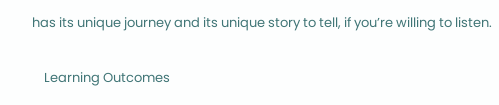has its unique journey and its unique story to tell, if you’re willing to listen.

    Learning Outcomes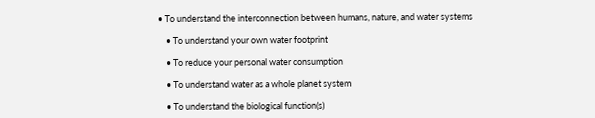• To understand the interconnection between humans, nature, and water systems

    • To understand your own water footprint

    • To reduce your personal water consumption

    • To understand water as a whole planet system

    • To understand the biological function(s)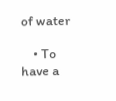of water

    • To have a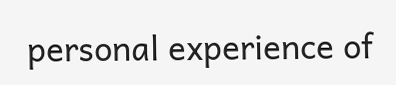personal experience of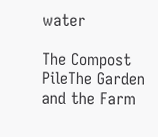water

The Compost PileThe Garden and the Farm